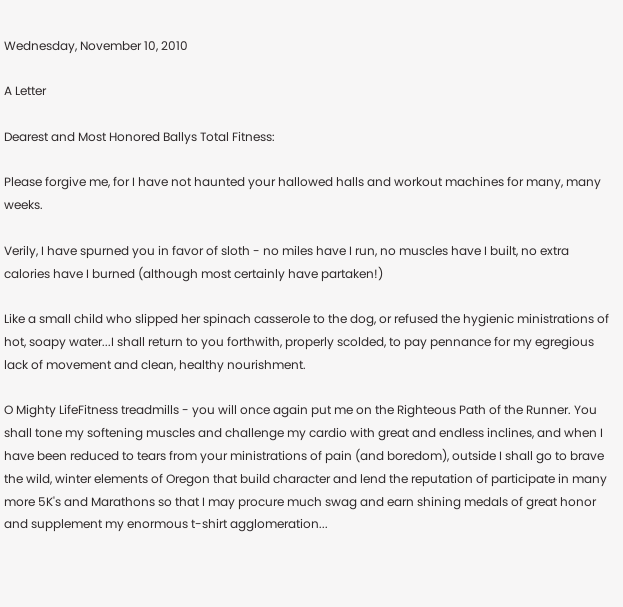Wednesday, November 10, 2010

A Letter

Dearest and Most Honored Ballys Total Fitness:

Please forgive me, for I have not haunted your hallowed halls and workout machines for many, many weeks.

Verily, I have spurned you in favor of sloth - no miles have I run, no muscles have I built, no extra calories have I burned (although most certainly have partaken!)

Like a small child who slipped her spinach casserole to the dog, or refused the hygienic ministrations of hot, soapy water...I shall return to you forthwith, properly scolded, to pay pennance for my egregious lack of movement and clean, healthy nourishment.

O Mighty LifeFitness treadmills - you will once again put me on the Righteous Path of the Runner. You shall tone my softening muscles and challenge my cardio with great and endless inclines, and when I have been reduced to tears from your ministrations of pain (and boredom), outside I shall go to brave the wild, winter elements of Oregon that build character and lend the reputation of participate in many more 5K's and Marathons so that I may procure much swag and earn shining medals of great honor and supplement my enormous t-shirt agglomeration...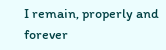I remain, properly and forever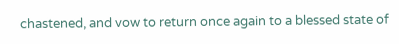chastened, and vow to return once again to a blessed state of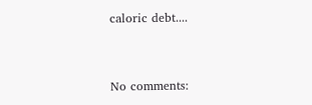caloric debt....


No comments: